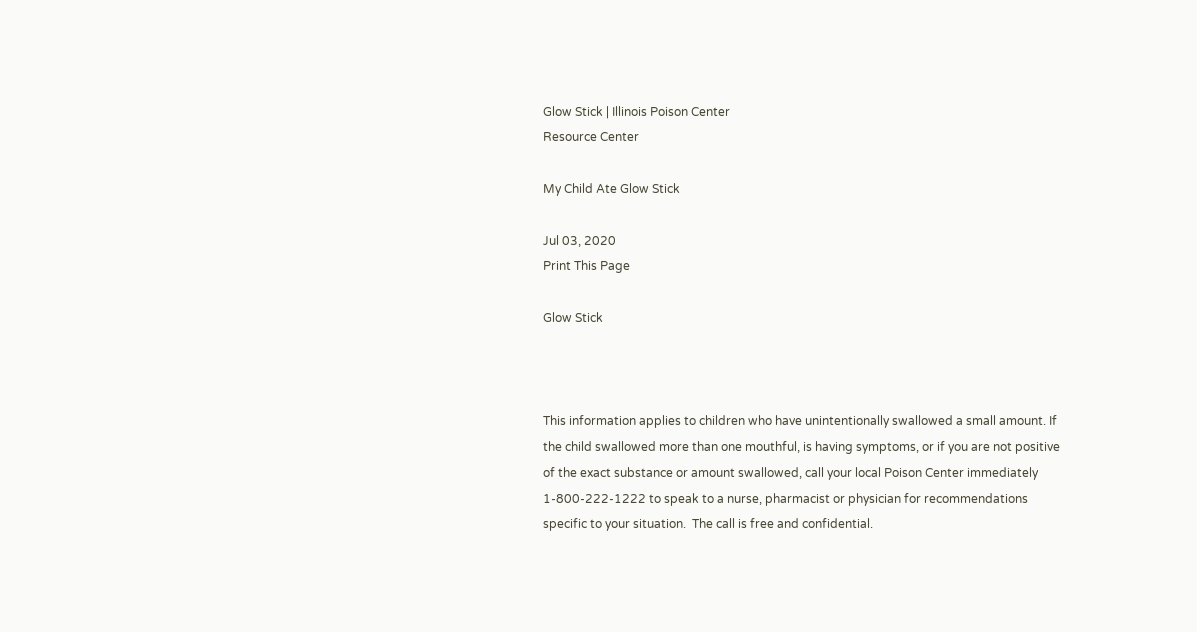Glow Stick | Illinois Poison Center
Resource Center

My Child Ate Glow Stick

Jul 03, 2020
Print This Page

Glow Stick



This information applies to children who have unintentionally swallowed a small amount. If the child swallowed more than one mouthful, is having symptoms, or if you are not positive of the exact substance or amount swallowed, call your local Poison Center immediately 1-800-222-1222 to speak to a nurse, pharmacist or physician for recommendations specific to your situation.  The call is free and confidential.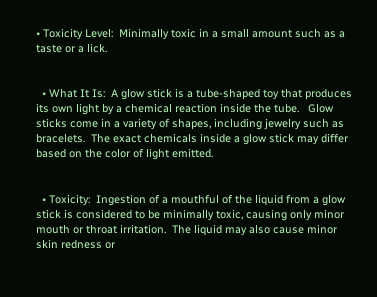• Toxicity Level:  Minimally toxic in a small amount such as a taste or a lick.


  • What It Is:  A glow stick is a tube-shaped toy that produces its own light by a chemical reaction inside the tube.   Glow sticks come in a variety of shapes, including jewelry such as bracelets.  The exact chemicals inside a glow stick may differ based on the color of light emitted.


  • Toxicity:  Ingestion of a mouthful of the liquid from a glow stick is considered to be minimally toxic, causing only minor mouth or throat irritation.  The liquid may also cause minor skin redness or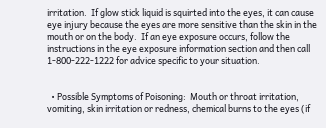irritation.  If glow stick liquid is squirted into the eyes, it can cause eye injury because the eyes are more sensitive than the skin in the mouth or on the body.  If an eye exposure occurs, follow the instructions in the eye exposure information section and then call 1-800-222-1222 for advice specific to your situation.


  • Possible Symptoms of Poisoning:  Mouth or throat irritation, vomiting, skin irritation or redness, chemical burns to the eyes (if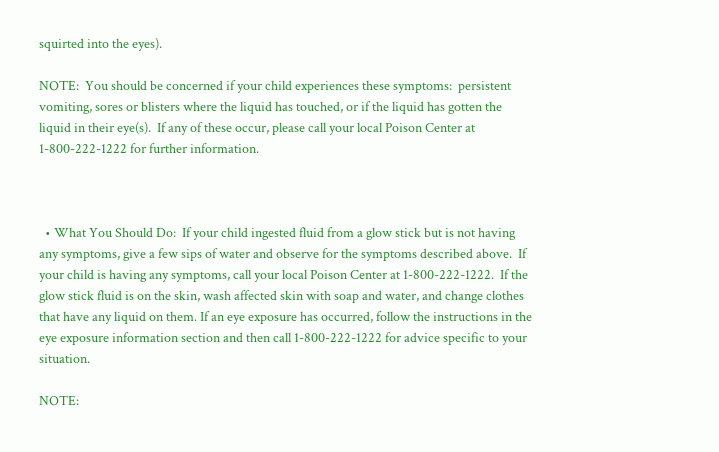squirted into the eyes).

NOTE:  You should be concerned if your child experiences these symptoms:  persistent vomiting, sores or blisters where the liquid has touched, or if the liquid has gotten the liquid in their eye(s).  If any of these occur, please call your local Poison Center at 1-800-222-1222 for further information.



  • What You Should Do:  If your child ingested fluid from a glow stick but is not having any symptoms, give a few sips of water and observe for the symptoms described above.  If your child is having any symptoms, call your local Poison Center at 1-800-222-1222.  If the glow stick fluid is on the skin, wash affected skin with soap and water, and change clothes that have any liquid on them. If an eye exposure has occurred, follow the instructions in the eye exposure information section and then call 1-800-222-1222 for advice specific to your situation.

NOTE: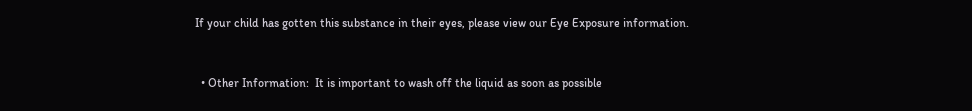If your child has gotten this substance in their eyes, please view our Eye Exposure information.



  • Other Information:  It is important to wash off the liquid as soon as possible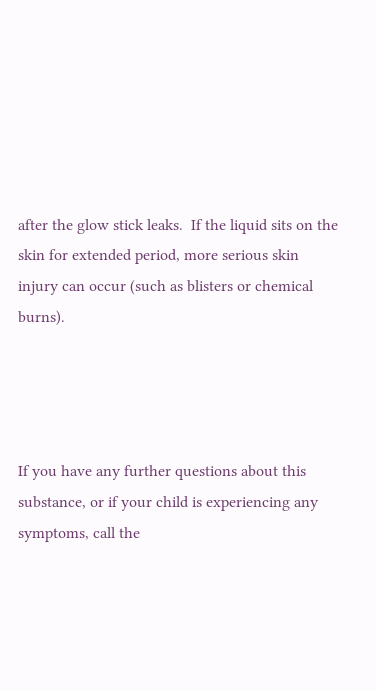after the glow stick leaks.  If the liquid sits on the skin for extended period, more serious skin injury can occur (such as blisters or chemical burns).




If you have any further questions about this substance, or if your child is experiencing any symptoms, call the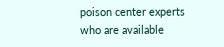poison center experts who are available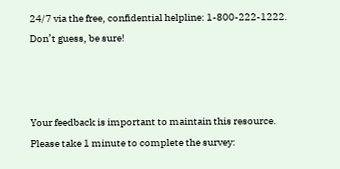24/7 via the free, confidential helpline: 1-800-222-1222.   Don’t guess, be sure!



Your feedback is important to maintain this resource.  Please take 1 minute to complete the survey: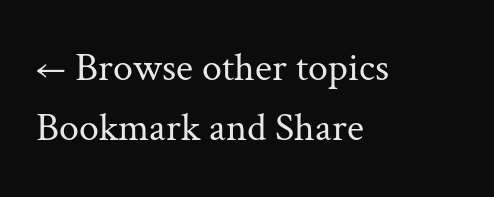← Browse other topics
Bookmark and Share